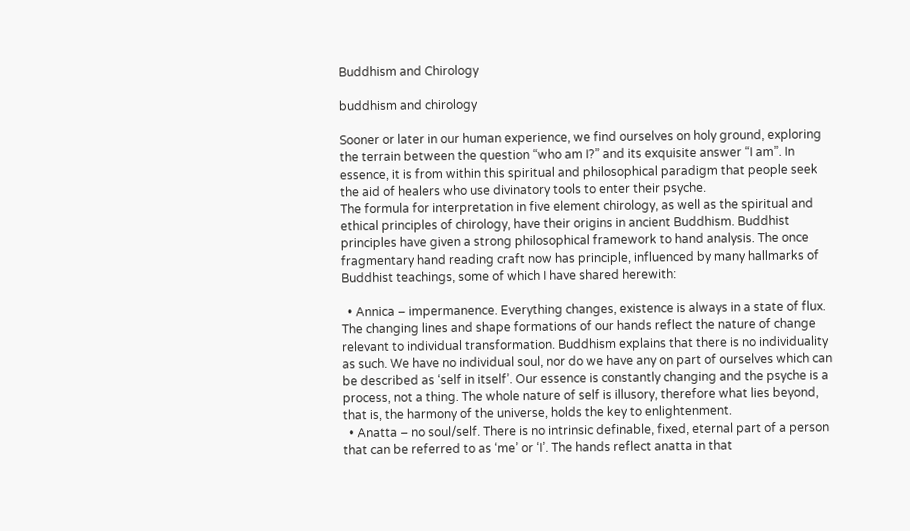Buddhism and Chirology

buddhism and chirology

Sooner or later in our human experience, we find ourselves on holy ground, exploring the terrain between the question “who am I?” and its exquisite answer “I am”. In essence, it is from within this spiritual and philosophical paradigm that people seek the aid of healers who use divinatory tools to enter their psyche.
The formula for interpretation in five element chirology, as well as the spiritual and ethical principles of chirology, have their origins in ancient Buddhism. Buddhist principles have given a strong philosophical framework to hand analysis. The once fragmentary hand reading craft now has principle, influenced by many hallmarks of Buddhist teachings, some of which I have shared herewith:

  • Annica – impermanence. Everything changes, existence is always in a state of flux. The changing lines and shape formations of our hands reflect the nature of change relevant to individual transformation. Buddhism explains that there is no individuality as such. We have no individual soul, nor do we have any on part of ourselves which can be described as ‘self in itself’. Our essence is constantly changing and the psyche is a process, not a thing. The whole nature of self is illusory, therefore what lies beyond, that is, the harmony of the universe, holds the key to enlightenment.
  • Anatta – no soul/self. There is no intrinsic definable, fixed, eternal part of a person that can be referred to as ‘me’ or ‘I’. The hands reflect anatta in that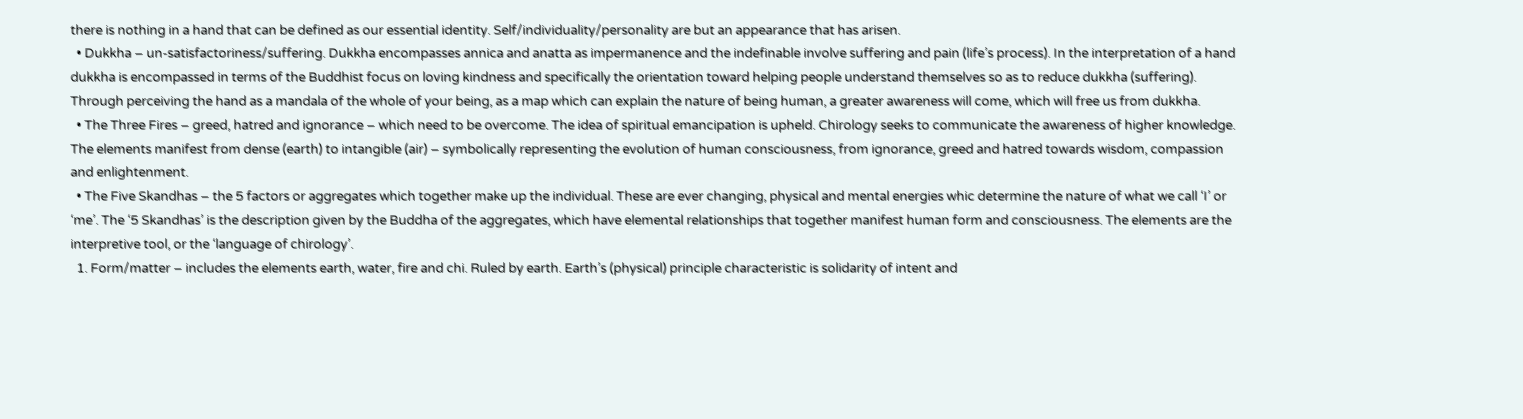there is nothing in a hand that can be defined as our essential identity. Self/individuality/personality are but an appearance that has arisen.
  • Dukkha – un-satisfactoriness/suffering. Dukkha encompasses annica and anatta as impermanence and the indefinable involve suffering and pain (life’s process). In the interpretation of a hand dukkha is encompassed in terms of the Buddhist focus on loving kindness and specifically the orientation toward helping people understand themselves so as to reduce dukkha (suffering). Through perceiving the hand as a mandala of the whole of your being, as a map which can explain the nature of being human, a greater awareness will come, which will free us from dukkha.
  • The Three Fires – greed, hatred and ignorance – which need to be overcome. The idea of spiritual emancipation is upheld. Chirology seeks to communicate the awareness of higher knowledge. The elements manifest from dense (earth) to intangible (air) – symbolically representing the evolution of human consciousness, from ignorance, greed and hatred towards wisdom, compassion and enlightenment.
  • The Five Skandhas – the 5 factors or aggregates which together make up the individual. These are ever changing, physical and mental energies whic determine the nature of what we call ‘I’ or ‘me’. The ‘5 Skandhas’ is the description given by the Buddha of the aggregates, which have elemental relationships that together manifest human form and consciousness. The elements are the interpretive tool, or the ‘language of chirology’.
  1. Form/matter – includes the elements earth, water, fire and chi. Ruled by earth. Earth’s (physical) principle characteristic is solidarity of intent and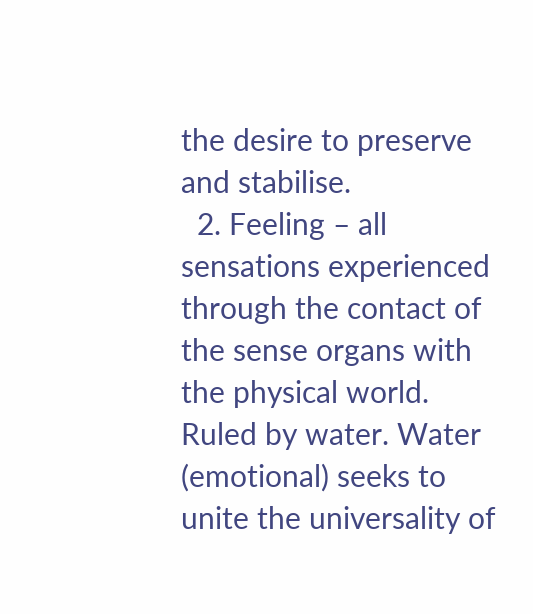the desire to preserve and stabilise.
  2. Feeling – all sensations experienced through the contact of the sense organs with the physical world. Ruled by water. Water (emotional) seeks to unite the universality of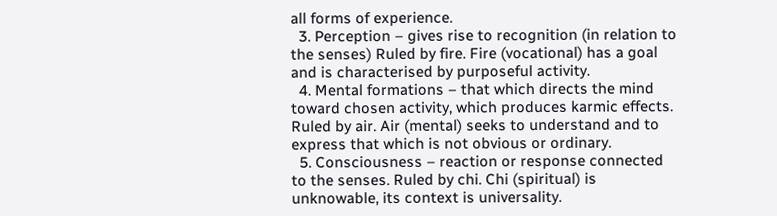all forms of experience.
  3. Perception – gives rise to recognition (in relation to the senses) Ruled by fire. Fire (vocational) has a goal and is characterised by purposeful activity.
  4. Mental formations – that which directs the mind toward chosen activity, which produces karmic effects. Ruled by air. Air (mental) seeks to understand and to express that which is not obvious or ordinary.
  5. Consciousness – reaction or response connected to the senses. Ruled by chi. Chi (spiritual) is unknowable, its context is universality.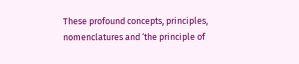These profound concepts, principles, nomenclatures and ‘the principle of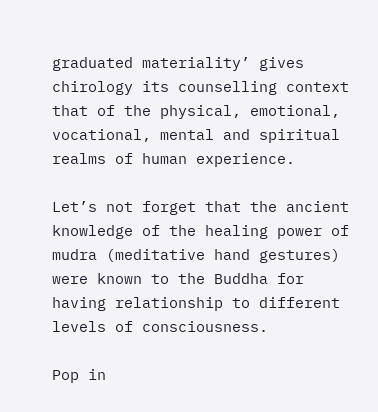graduated materiality’ gives chirology its counselling context that of the physical, emotional, vocational, mental and spiritual realms of human experience.

Let’s not forget that the ancient knowledge of the healing power of mudra (meditative hand gestures) were known to the Buddha for having relationship to different levels of consciousness.

Pop in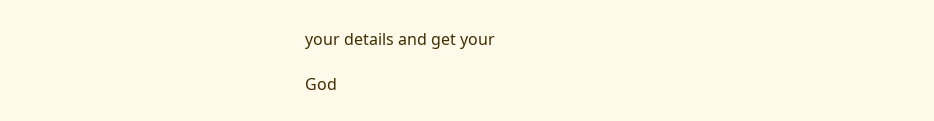your details and get your

God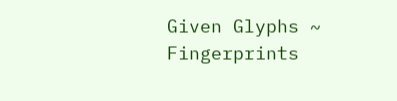Given Glyphs ~ Fingerprints